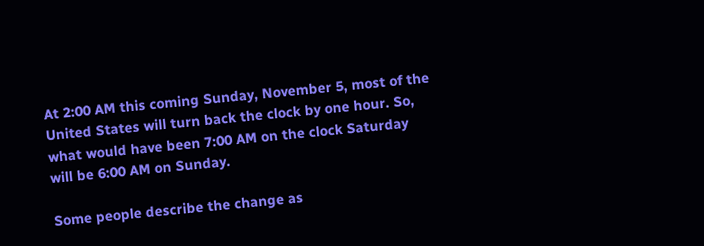At 2:00 AM this coming Sunday, November 5, most of the United States will turn back the clock by one hour. So, what would have been 7:00 AM on the clock Saturday will be 6:00 AM on Sunday.

Some people describe the change as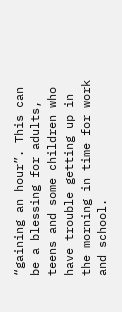“gaining an hour”. This can be a blessing for adults, teens and some children who have trouble getting up in the morning in time for work and school.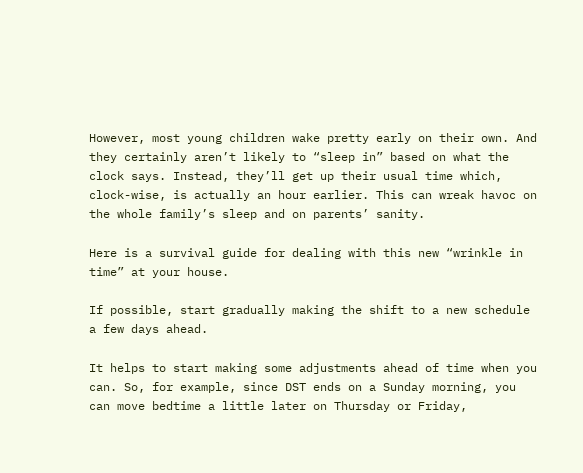However, most young children wake pretty early on their own. And they certainly aren’t likely to “sleep in” based on what the clock says. Instead, they’ll get up their usual time which, clock-wise, is actually an hour earlier. This can wreak havoc on the whole family’s sleep and on parents’ sanity.

Here is a survival guide for dealing with this new “wrinkle in time” at your house.

If possible, start gradually making the shift to a new schedule a few days ahead.

It helps to start making some adjustments ahead of time when you can. So, for example, since DST ends on a Sunday morning, you can move bedtime a little later on Thursday or Friday,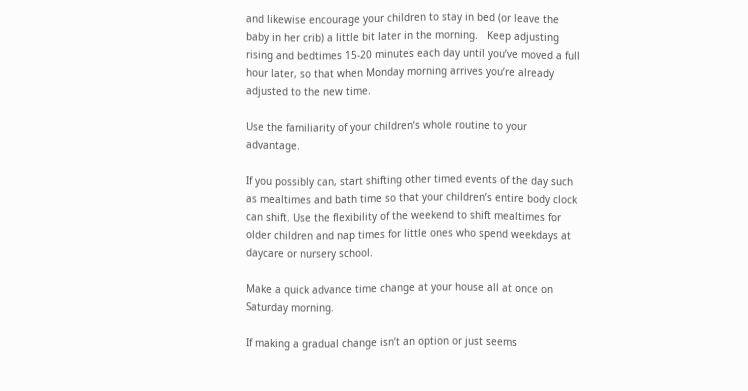and likewise encourage your children to stay in bed (or leave the baby in her crib) a little bit later in the morning.   Keep adjusting rising and bedtimes 15-20 minutes each day until you’ve moved a full hour later, so that when Monday morning arrives you’re already adjusted to the new time.

Use the familiarity of your children’s whole routine to your advantage.

If you possibly can, start shifting other timed events of the day such as mealtimes and bath time so that your children’s entire body clock can shift. Use the flexibility of the weekend to shift mealtimes for older children and nap times for little ones who spend weekdays at daycare or nursery school.

Make a quick advance time change at your house all at once on Saturday morning.

If making a gradual change isn’t an option or just seems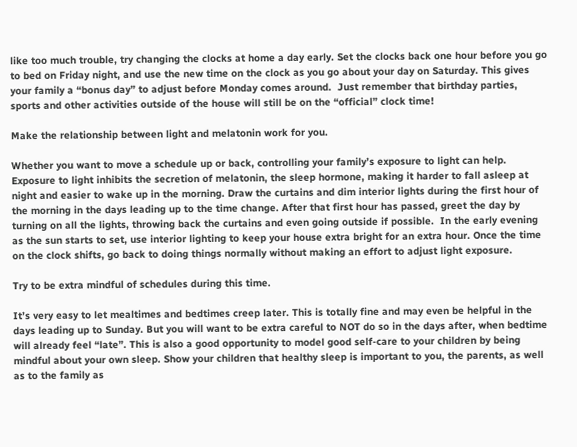like too much trouble, try changing the clocks at home a day early. Set the clocks back one hour before you go to bed on Friday night, and use the new time on the clock as you go about your day on Saturday. This gives your family a “bonus day” to adjust before Monday comes around.  Just remember that birthday parties, sports and other activities outside of the house will still be on the “official” clock time!

Make the relationship between light and melatonin work for you.

Whether you want to move a schedule up or back, controlling your family’s exposure to light can help. Exposure to light inhibits the secretion of melatonin, the sleep hormone, making it harder to fall asleep at night and easier to wake up in the morning. Draw the curtains and dim interior lights during the first hour of the morning in the days leading up to the time change. After that first hour has passed, greet the day by turning on all the lights, throwing back the curtains and even going outside if possible.  In the early evening as the sun starts to set, use interior lighting to keep your house extra bright for an extra hour. Once the time on the clock shifts, go back to doing things normally without making an effort to adjust light exposure.

Try to be extra mindful of schedules during this time.

It’s very easy to let mealtimes and bedtimes creep later. This is totally fine and may even be helpful in the days leading up to Sunday. But you will want to be extra careful to NOT do so in the days after, when bedtime will already feel “late”. This is also a good opportunity to model good self-care to your children by being mindful about your own sleep. Show your children that healthy sleep is important to you, the parents, as well as to the family as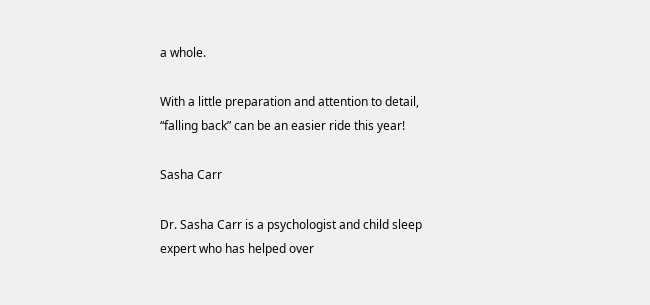a whole.

With a little preparation and attention to detail, “falling back” can be an easier ride this year!

Sasha Carr

Dr. Sasha Carr is a psychologist and child sleep expert who has helped over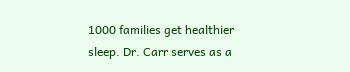1000 families get healthier sleep. Dr. Carr serves as a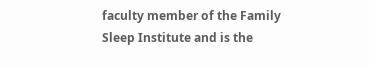faculty member of the Family Sleep Institute and is the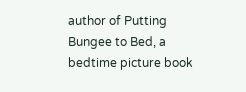author of Putting Bungee to Bed, a bedtime picture book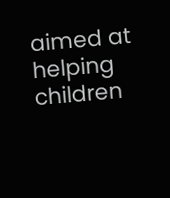aimed at helping children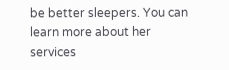be better sleepers. You can learn more about her services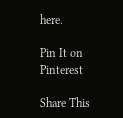here.

Pin It on Pinterest

Share This